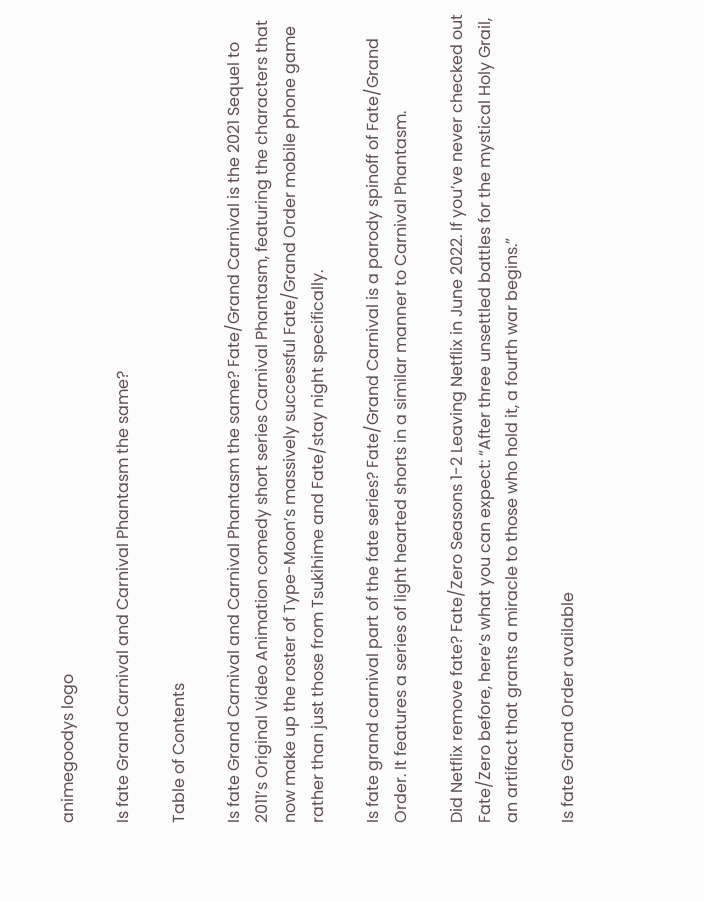animegoodys logo

Is fate Grand Carnival and Carnival Phantasm the same?

Table of Contents

Is fate Grand Carnival and Carnival Phantasm the same? Fate/Grand Carnival is the 2021 Sequel to 2011’s Original Video Animation comedy short series Carnival Phantasm, featuring the characters that now make up the roster of Type-Moon’s massively successful Fate/Grand Order mobile phone game rather than just those from Tsukihime and Fate/stay night specifically.

Is fate grand carnival part of the fate series? Fate/Grand Carnival is a parody spinoff of Fate/Grand Order. It features a series of light hearted shorts in a similar manner to Carnival Phantasm.

Did Netflix remove fate? Fate/Zero Seasons 1-2 Leaving Netflix in June 2022. If you’ve never checked out Fate/Zero before, here’s what you can expect: “After three unsettled battles for the mystical Holy Grail, an artifact that grants a miracle to those who hold it, a fourth war begins.”

Is fate Grand Order available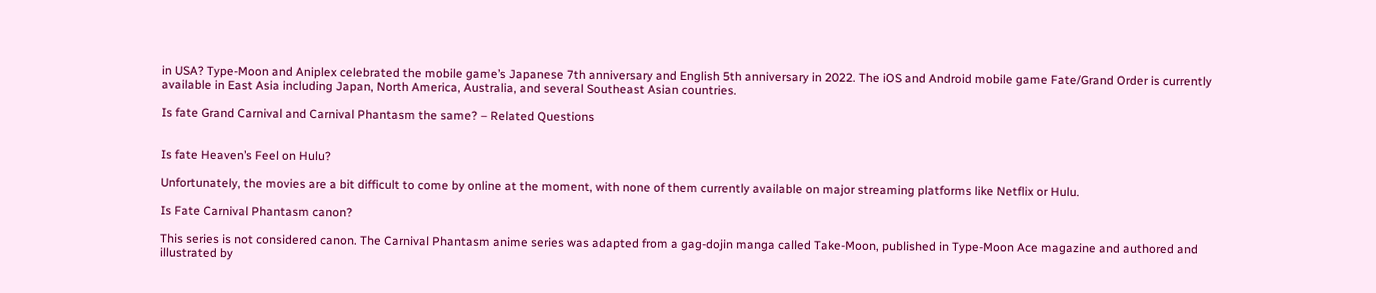in USA? Type-Moon and Aniplex celebrated the mobile game’s Japanese 7th anniversary and English 5th anniversary in 2022. The iOS and Android mobile game Fate/Grand Order is currently available in East Asia including Japan, North America, Australia, and several Southeast Asian countries.

Is fate Grand Carnival and Carnival Phantasm the same? – Related Questions


Is fate Heaven’s Feel on Hulu?

Unfortunately, the movies are a bit difficult to come by online at the moment, with none of them currently available on major streaming platforms like Netflix or Hulu.

Is Fate Carnival Phantasm canon?

This series is not considered canon. The Carnival Phantasm anime series was adapted from a gag-dojin manga called Take-Moon, published in Type-Moon Ace magazine and authored and illustrated by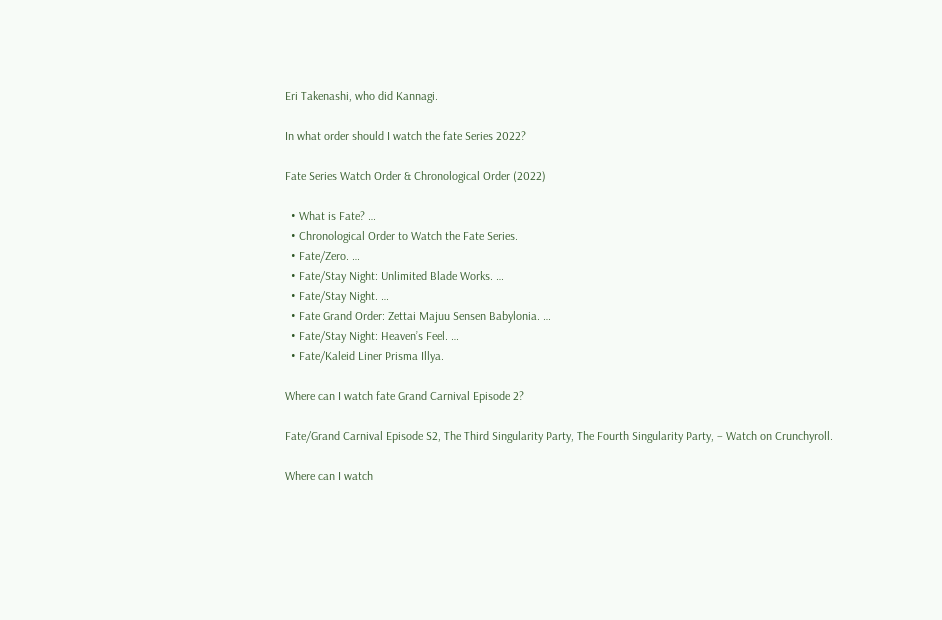Eri Takenashi, who did Kannagi.

In what order should I watch the fate Series 2022?

Fate Series Watch Order & Chronological Order (2022)

  • What is Fate? …
  • Chronological Order to Watch the Fate Series.
  • Fate/Zero. …
  • Fate/Stay Night: Unlimited Blade Works. …
  • Fate/Stay Night. …
  • Fate Grand Order: Zettai Majuu Sensen Babylonia. …
  • Fate/Stay Night: Heaven’s Feel. …
  • Fate/Kaleid Liner Prisma Illya.

Where can I watch fate Grand Carnival Episode 2?

Fate/Grand Carnival Episode S2, The Third Singularity Party, The Fourth Singularity Party, – Watch on Crunchyroll.

Where can I watch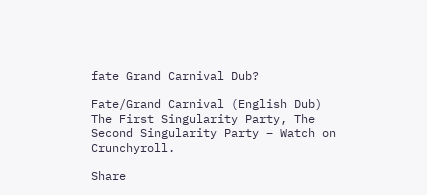fate Grand Carnival Dub?

Fate/Grand Carnival (English Dub) The First Singularity Party, The Second Singularity Party – Watch on Crunchyroll.

Share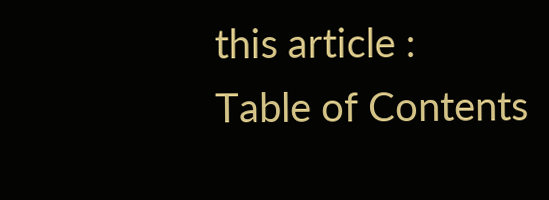this article :
Table of Contents